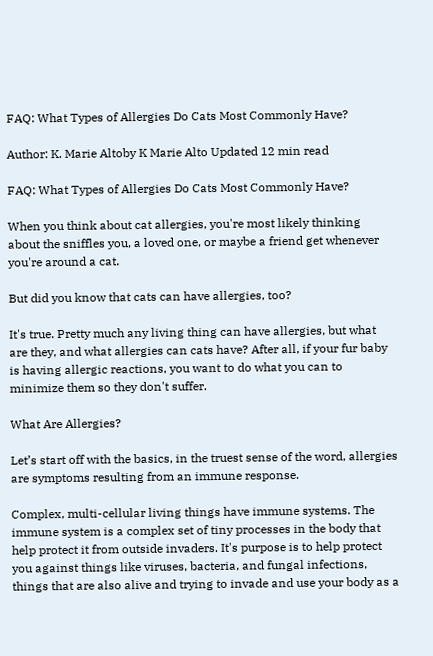FAQ: What Types of Allergies Do Cats Most Commonly Have?

Author: K. Marie Altoby K Marie Alto Updated 12 min read

FAQ: What Types of Allergies Do Cats Most Commonly Have?

When you think about cat allergies, you're most likely thinking about the sniffles you, a loved one, or maybe a friend get whenever you're around a cat.

But did you know that cats can have allergies, too?

It's true. Pretty much any living thing can have allergies, but what are they, and what allergies can cats have? After all, if your fur baby is having allergic reactions, you want to do what you can to minimize them so they don't suffer.

What Are Allergies?

Let’s start off with the basics, in the truest sense of the word, allergies are symptoms resulting from an immune response.

Complex, multi-cellular living things have immune systems. The immune system is a complex set of tiny processes in the body that help protect it from outside invaders. It's purpose is to help protect you against things like viruses, bacteria, and fungal infections, things that are also alive and trying to invade and use your body as a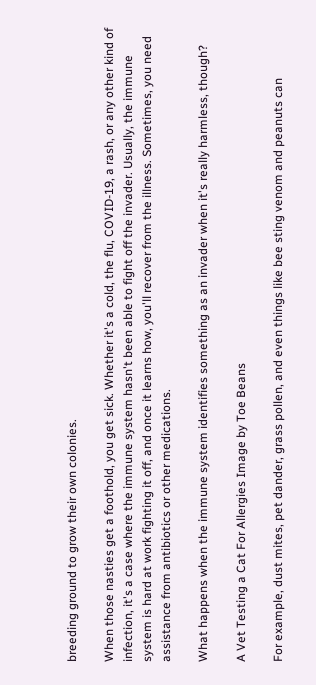breeding ground to grow their own colonies.

When those nasties get a foothold, you get sick. Whether it's a cold, the flu, COVID-19, a rash, or any other kind of infection, it's a case where the immune system hasn't been able to fight off the invader. Usually, the immune system is hard at work fighting it off, and once it learns how, you'll recover from the illness. Sometimes, you need assistance from antibiotics or other medications.

What happens when the immune system identifies something as an invader when it's really harmless, though?

A Vet Testing a Cat For Allergies Image by Toe Beans

For example, dust mites, pet dander, grass pollen, and even things like bee sting venom and peanuts can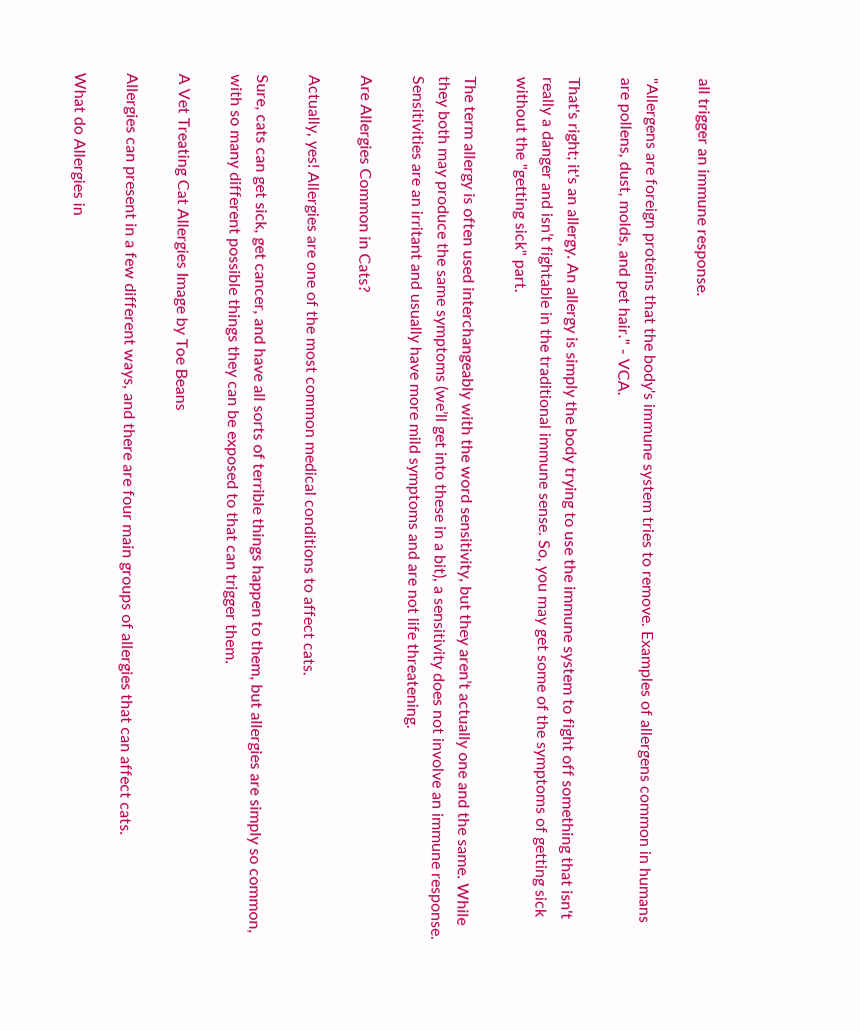all trigger an immune response.

"Allergens are foreign proteins that the body's immune system tries to remove. Examples of allergens common in humans are pollens, dust, molds, and pet hair." - VCA.

That's right; it's an allergy. An allergy is simply the body trying to use the immune system to fight off something that isn't really a danger and isn’t fightable in the traditional immune sense. So, you may get some of the symptoms of getting sick without the "getting sick" part.

The term allergy is often used interchangeably with the word sensitivity, but they aren’t actually one and the same. While they both may produce the same symptoms (we’ll get into these in a bit), a sensitivity does not involve an immune response. Sensitivities are an irritant and usually have more mild symptoms and are not life threatening.

Are Allergies Common in Cats?

Actually, yes! Allergies are one of the most common medical conditions to affect cats.

Sure, cats can get sick, get cancer, and have all sorts of terrible things happen to them, but allergies are simply so common, with so many different possible things they can be exposed to that can trigger them.

A Vet Treating Cat Allergies Image by Toe Beans

Allergies can present in a few different ways, and there are four main groups of allergies that can affect cats.

What do Allergies in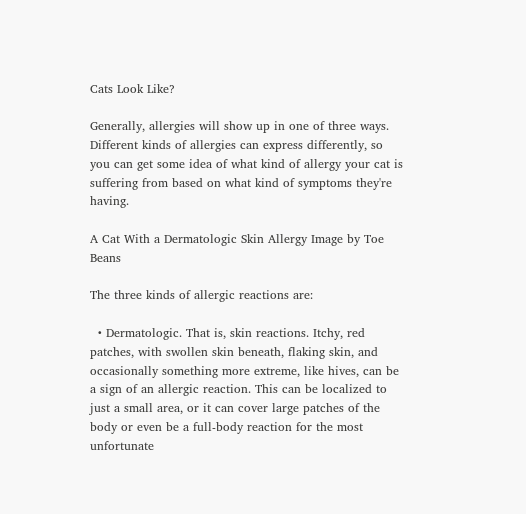Cats Look Like?

Generally, allergies will show up in one of three ways. Different kinds of allergies can express differently, so you can get some idea of what kind of allergy your cat is suffering from based on what kind of symptoms they're having.

A Cat With a Dermatologic Skin Allergy Image by Toe Beans

The three kinds of allergic reactions are:

  • Dermatologic. That is, skin reactions. Itchy, red patches, with swollen skin beneath, flaking skin, and occasionally something more extreme, like hives, can be a sign of an allergic reaction. This can be localized to just a small area, or it can cover large patches of the body or even be a full-body reaction for the most unfortunate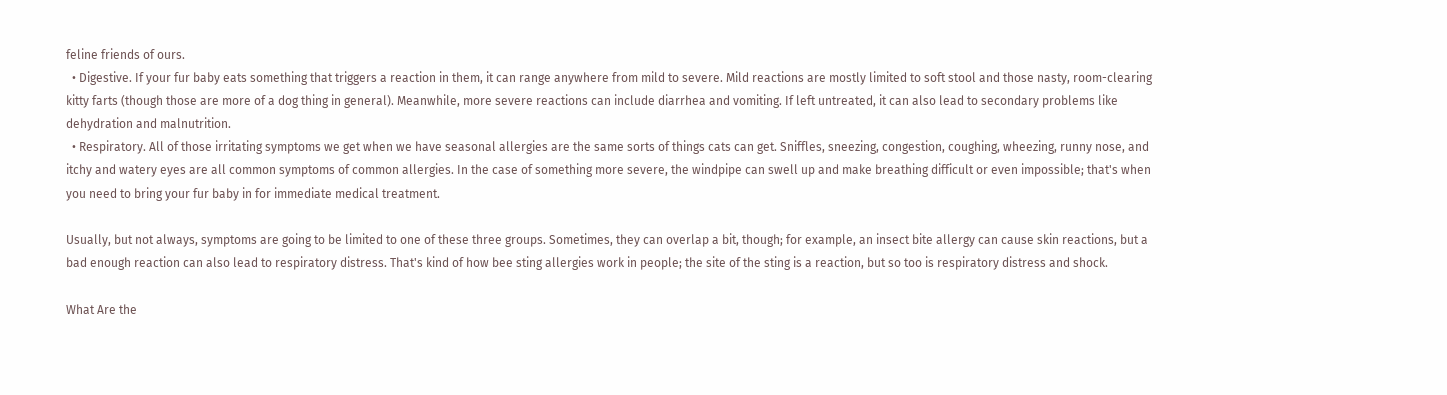feline friends of ours.
  • Digestive. If your fur baby eats something that triggers a reaction in them, it can range anywhere from mild to severe. Mild reactions are mostly limited to soft stool and those nasty, room-clearing kitty farts (though those are more of a dog thing in general). Meanwhile, more severe reactions can include diarrhea and vomiting. If left untreated, it can also lead to secondary problems like dehydration and malnutrition.
  • Respiratory. All of those irritating symptoms we get when we have seasonal allergies are the same sorts of things cats can get. Sniffles, sneezing, congestion, coughing, wheezing, runny nose, and itchy and watery eyes are all common symptoms of common allergies. In the case of something more severe, the windpipe can swell up and make breathing difficult or even impossible; that's when you need to bring your fur baby in for immediate medical treatment.

Usually, but not always, symptoms are going to be limited to one of these three groups. Sometimes, they can overlap a bit, though; for example, an insect bite allergy can cause skin reactions, but a bad enough reaction can also lead to respiratory distress. That's kind of how bee sting allergies work in people; the site of the sting is a reaction, but so too is respiratory distress and shock.

What Are the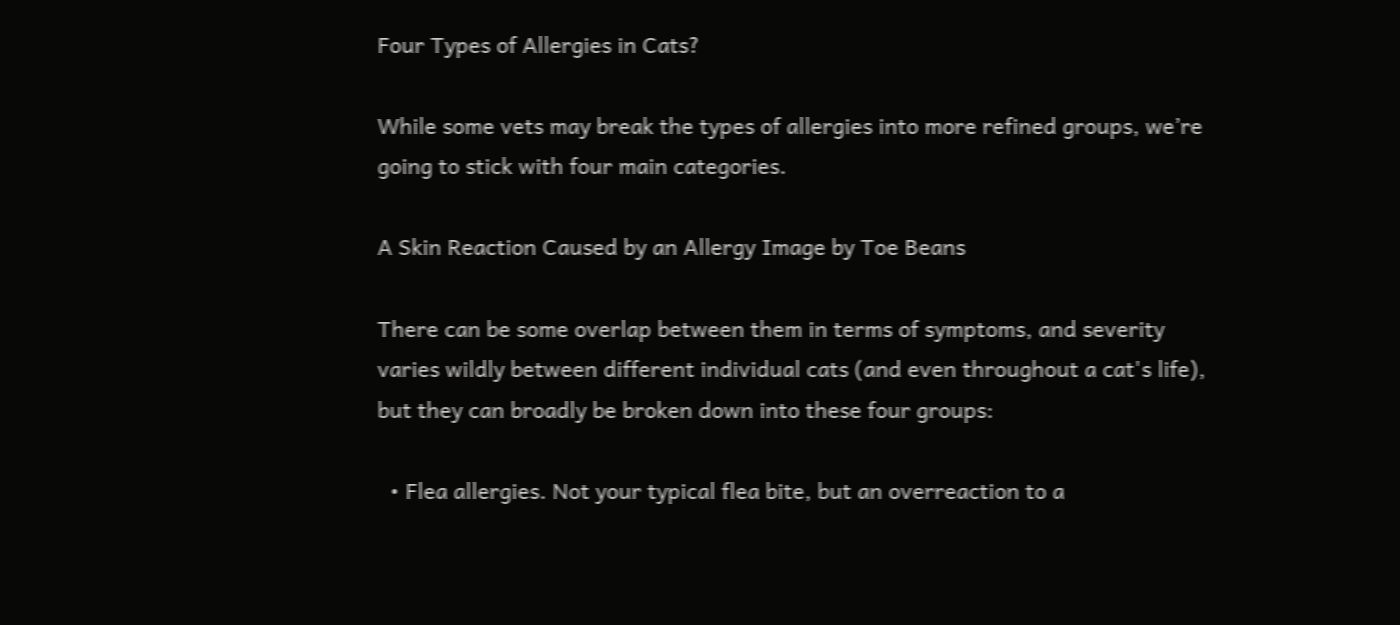Four Types of Allergies in Cats?

While some vets may break the types of allergies into more refined groups, we’re going to stick with four main categories.

A Skin Reaction Caused by an Allergy Image by Toe Beans

There can be some overlap between them in terms of symptoms, and severity varies wildly between different individual cats (and even throughout a cat's life), but they can broadly be broken down into these four groups:

  • Flea allergies. Not your typical flea bite, but an overreaction to a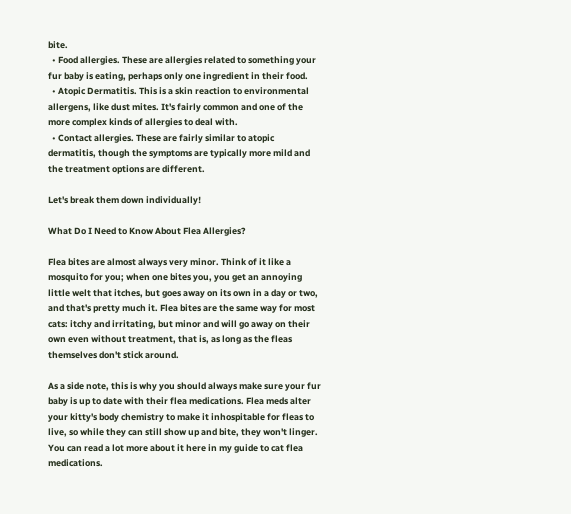bite.
  • Food allergies. These are allergies related to something your fur baby is eating, perhaps only one ingredient in their food.
  • Atopic Dermatitis. This is a skin reaction to environmental allergens, like dust mites. It's fairly common and one of the more complex kinds of allergies to deal with.
  • Contact allergies. These are fairly similar to atopic dermatitis, though the symptoms are typically more mild and the treatment options are different.

Let's break them down individually!

What Do I Need to Know About Flea Allergies?

Flea bites are almost always very minor. Think of it like a mosquito for you; when one bites you, you get an annoying little welt that itches, but goes away on its own in a day or two, and that's pretty much it. Flea bites are the same way for most cats: itchy and irritating, but minor and will go away on their own even without treatment, that is, as long as the fleas themselves don't stick around.

As a side note, this is why you should always make sure your fur baby is up to date with their flea medications. Flea meds alter your kitty's body chemistry to make it inhospitable for fleas to live, so while they can still show up and bite, they won't linger. You can read a lot more about it here in my guide to cat flea medications.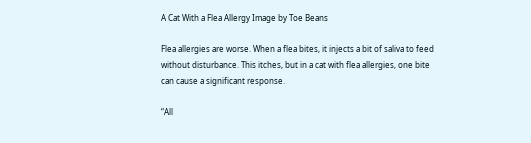A Cat With a Flea Allergy Image by Toe Beans

Flea allergies are worse. When a flea bites, it injects a bit of saliva to feed without disturbance. This itches, but in a cat with flea allergies, one bite can cause a significant response.

“All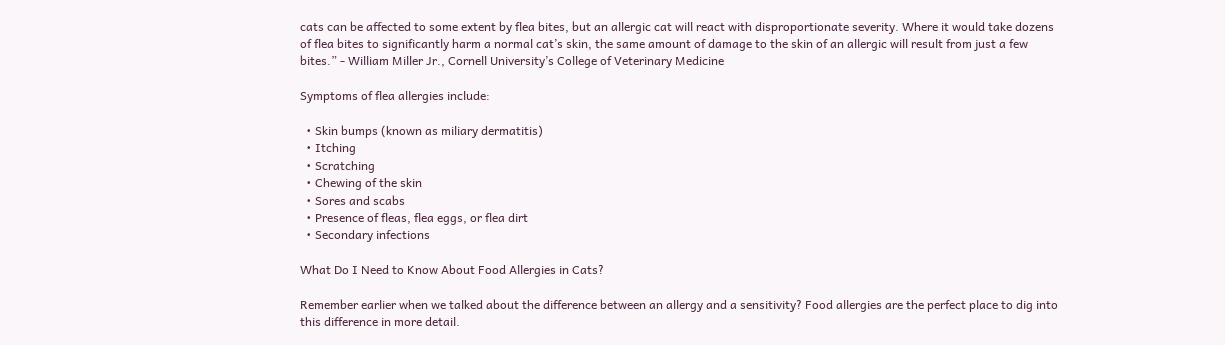cats can be affected to some extent by flea bites, but an allergic cat will react with disproportionate severity. Where it would take dozens of flea bites to significantly harm a normal cat’s skin, the same amount of damage to the skin of an allergic will result from just a few bites.” - William Miller Jr., Cornell University’s College of Veterinary Medicine

Symptoms of flea allergies include:

  • Skin bumps (known as miliary dermatitis)
  • Itching
  • Scratching
  • Chewing of the skin
  • Sores and scabs
  • Presence of fleas, flea eggs, or flea dirt
  • Secondary infections

What Do I Need to Know About Food Allergies in Cats?

Remember earlier when we talked about the difference between an allergy and a sensitivity? Food allergies are the perfect place to dig into this difference in more detail.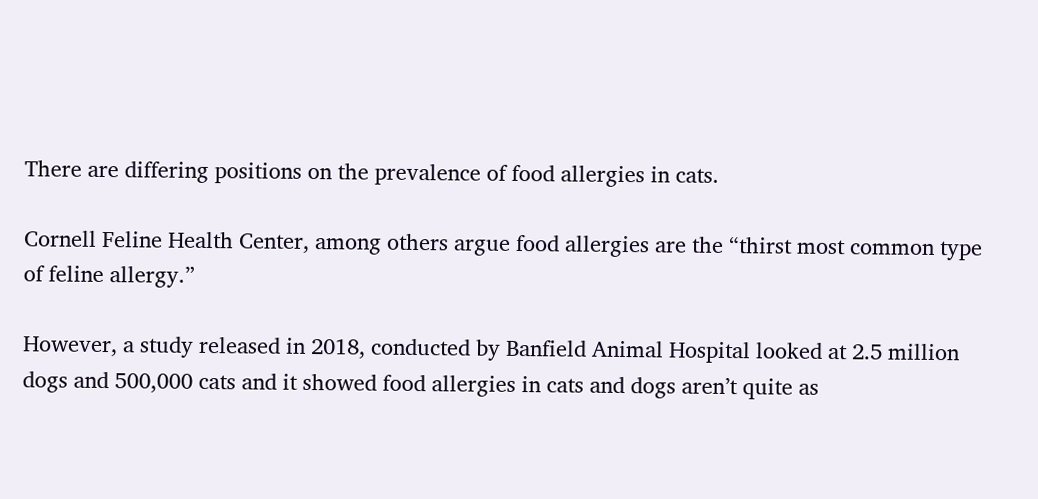There are differing positions on the prevalence of food allergies in cats.

Cornell Feline Health Center, among others argue food allergies are the “thirst most common type of feline allergy.”

However, a study released in 2018, conducted by Banfield Animal Hospital looked at 2.5 million dogs and 500,000 cats and it showed food allergies in cats and dogs aren’t quite as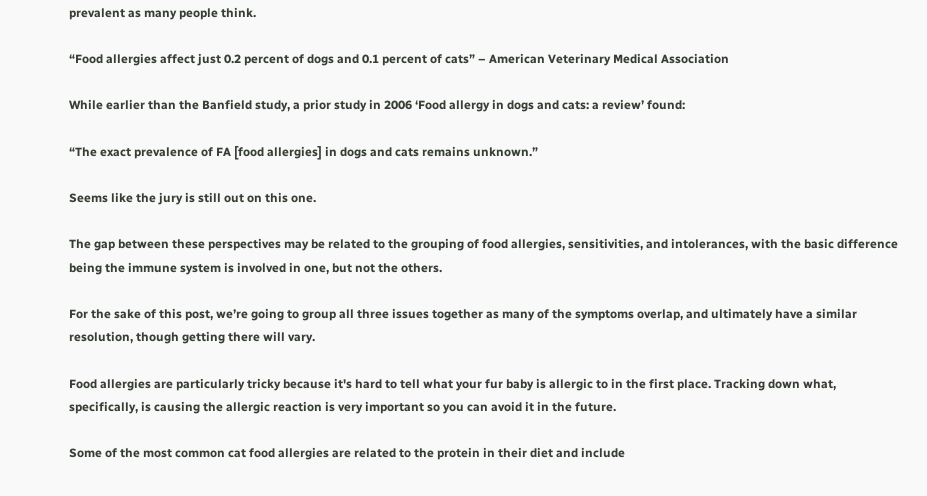prevalent as many people think.

“Food allergies affect just 0.2 percent of dogs and 0.1 percent of cats” – American Veterinary Medical Association

While earlier than the Banfield study, a prior study in 2006 ‘Food allergy in dogs and cats: a review’ found:

“The exact prevalence of FA [food allergies] in dogs and cats remains unknown.”

Seems like the jury is still out on this one.

The gap between these perspectives may be related to the grouping of food allergies, sensitivities, and intolerances, with the basic difference being the immune system is involved in one, but not the others.

For the sake of this post, we’re going to group all three issues together as many of the symptoms overlap, and ultimately have a similar resolution, though getting there will vary.

Food allergies are particularly tricky because it's hard to tell what your fur baby is allergic to in the first place. Tracking down what, specifically, is causing the allergic reaction is very important so you can avoid it in the future.

Some of the most common cat food allergies are related to the protein in their diet and include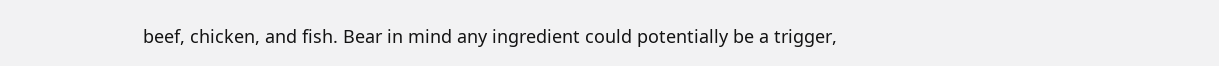beef, chicken, and fish. Bear in mind any ingredient could potentially be a trigger,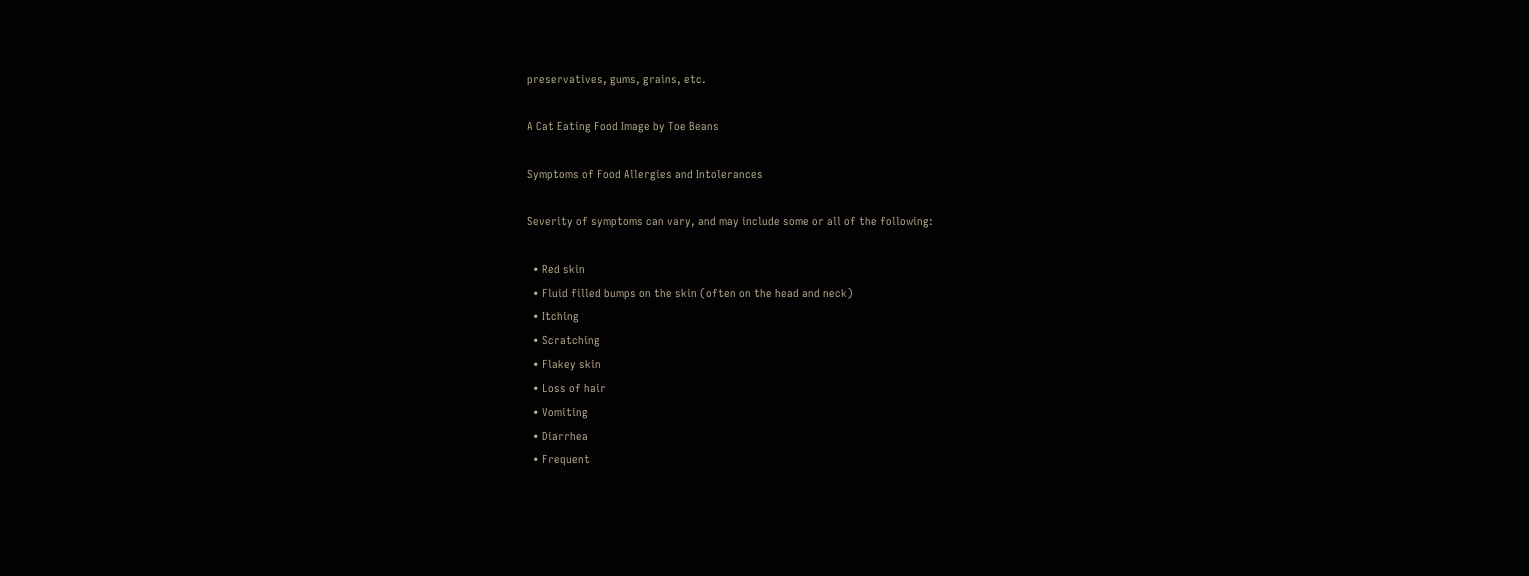preservatives, gums, grains, etc.

A Cat Eating Food Image by Toe Beans

Symptoms of Food Allergies and Intolerances

Severity of symptoms can vary, and may include some or all of the following:

  • Red skin
  • Fluid filled bumps on the skin (often on the head and neck)
  • Itching
  • Scratching
  • Flakey skin
  • Loss of hair
  • Vomiting
  • Diarrhea
  • Frequent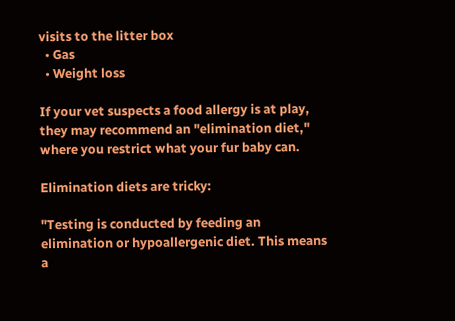visits to the litter box
  • Gas
  • Weight loss

If your vet suspects a food allergy is at play, they may recommend an "elimination diet," where you restrict what your fur baby can.

Elimination diets are tricky:

"Testing is conducted by feeding an elimination or hypoallergenic diet. This means a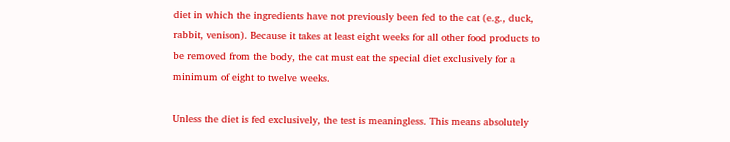diet in which the ingredients have not previously been fed to the cat (e.g., duck, rabbit, venison). Because it takes at least eight weeks for all other food products to be removed from the body, the cat must eat the special diet exclusively for a minimum of eight to twelve weeks.

Unless the diet is fed exclusively, the test is meaningless. This means absolutely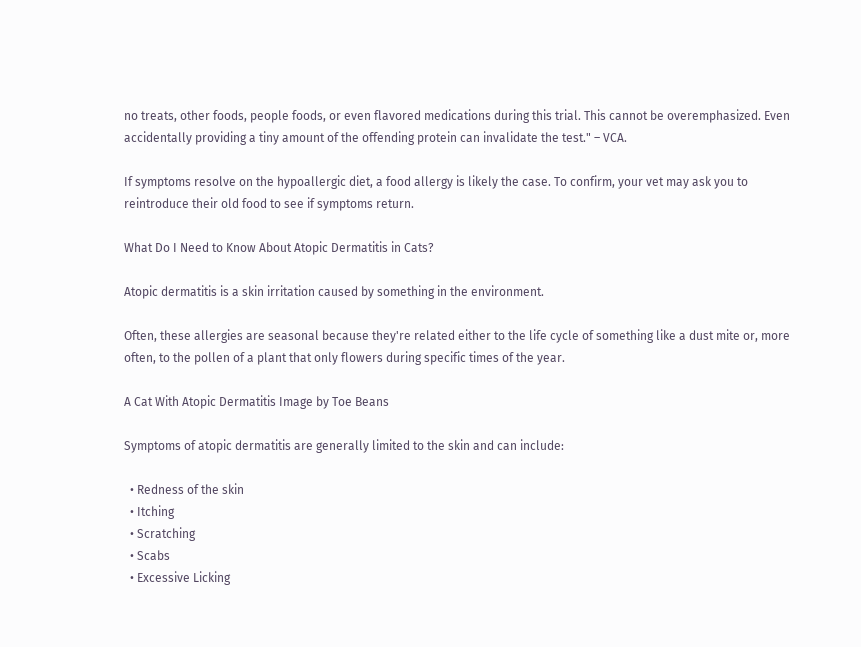no treats, other foods, people foods, or even flavored medications during this trial. This cannot be overemphasized. Even accidentally providing a tiny amount of the offending protein can invalidate the test." – VCA.

If symptoms resolve on the hypoallergic diet, a food allergy is likely the case. To confirm, your vet may ask you to reintroduce their old food to see if symptoms return.

What Do I Need to Know About Atopic Dermatitis in Cats?

Atopic dermatitis is a skin irritation caused by something in the environment.

Often, these allergies are seasonal because they're related either to the life cycle of something like a dust mite or, more often, to the pollen of a plant that only flowers during specific times of the year.

A Cat With Atopic Dermatitis Image by Toe Beans

Symptoms of atopic dermatitis are generally limited to the skin and can include:

  • Redness of the skin
  • Itching
  • Scratching
  • Scabs
  • Excessive Licking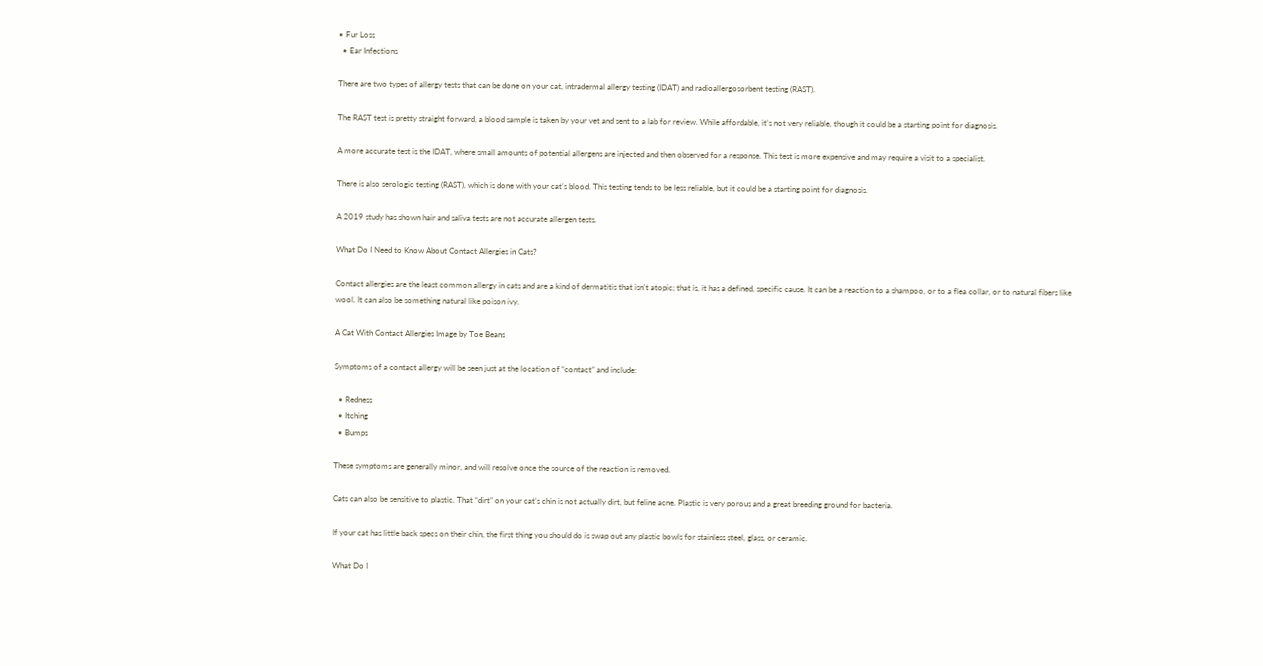• Fur Loss
  • Ear Infections

There are two types of allergy tests that can be done on your cat, intradermal allergy testing (IDAT) and radioallergosorbent testing (RAST).

The RAST test is pretty straight forward, a blood sample is taken by your vet and sent to a lab for review. While affordable, it’s not very reliable, though it could be a starting point for diagnosis.

A more accurate test is the IDAT, where small amounts of potential allergens are injected and then observed for a response. This test is more expensive and may require a visit to a specialist.

There is also serologic testing (RAST), which is done with your cat’s blood. This testing tends to be less reliable, but it could be a starting point for diagnosis.

A 2019 study has shown hair and saliva tests are not accurate allergen tests.

What Do I Need to Know About Contact Allergies in Cats?

Contact allergies are the least common allergy in cats and are a kind of dermatitis that isn't atopic; that is, it has a defined, specific cause. It can be a reaction to a shampoo, or to a flea collar, or to natural fibers like wool. It can also be something natural like poison ivy.

A Cat With Contact Allergies Image by Toe Beans

Symptoms of a contact allergy will be seen just at the location of “contact” and include:

  • Redness
  • Itching
  • Bumps

These symptoms are generally minor, and will resolve once the source of the reaction is removed.

Cats can also be sensitive to plastic. That “dirt” on your cat’s chin is not actually dirt, but feline acne. Plastic is very porous and a great breeding ground for bacteria.

If your cat has little back specs on their chin, the first thing you should do is swap out any plastic bowls for stainless steel, glass, or ceramic.

What Do I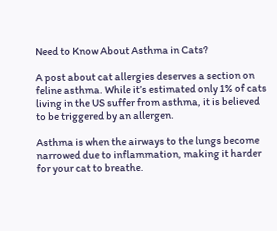Need to Know About Asthma in Cats?

A post about cat allergies deserves a section on feline asthma. While it’s estimated only 1% of cats living in the US suffer from asthma, it is believed to be triggered by an allergen.

Asthma is when the airways to the lungs become narrowed due to inflammation, making it harder for your cat to breathe.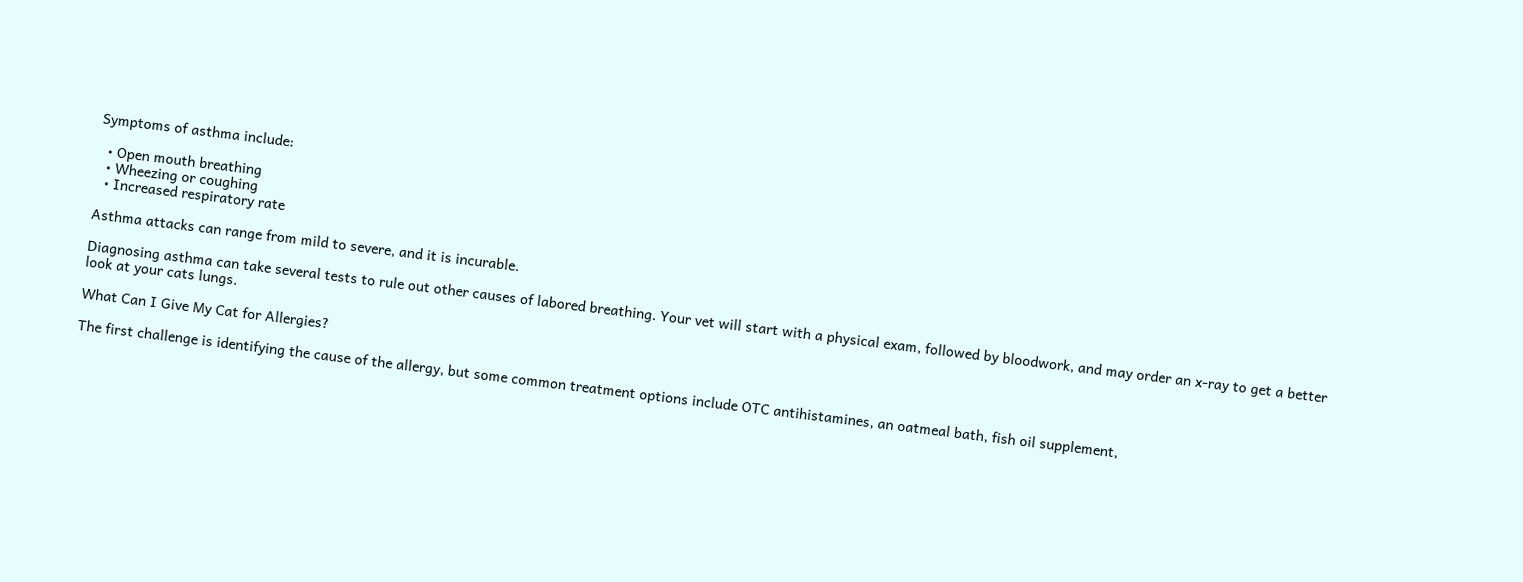Symptoms of asthma include:

  • Open mouth breathing
  • Wheezing or coughing
  • Increased respiratory rate

Asthma attacks can range from mild to severe, and it is incurable.

Diagnosing asthma can take several tests to rule out other causes of labored breathing. Your vet will start with a physical exam, followed by bloodwork, and may order an x-ray to get a better look at your cats lungs.

What Can I Give My Cat for Allergies?

The first challenge is identifying the cause of the allergy, but some common treatment options include OTC antihistamines, an oatmeal bath, fish oil supplement,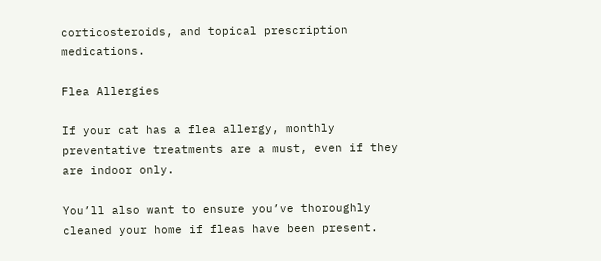corticosteroids, and topical prescription medications.

Flea Allergies

If your cat has a flea allergy, monthly preventative treatments are a must, even if they are indoor only.

You’ll also want to ensure you’ve thoroughly cleaned your home if fleas have been present.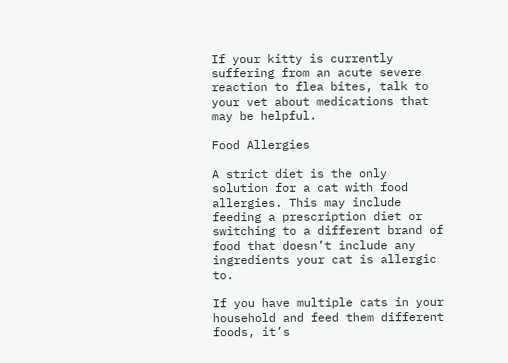If your kitty is currently suffering from an acute severe reaction to flea bites, talk to your vet about medications that may be helpful.

Food Allergies

A strict diet is the only solution for a cat with food allergies. This may include feeding a prescription diet or switching to a different brand of food that doesn’t include any ingredients your cat is allergic to.

If you have multiple cats in your household and feed them different foods, it’s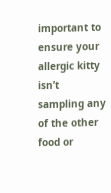important to ensure your allergic kitty isn’t sampling any of the other food or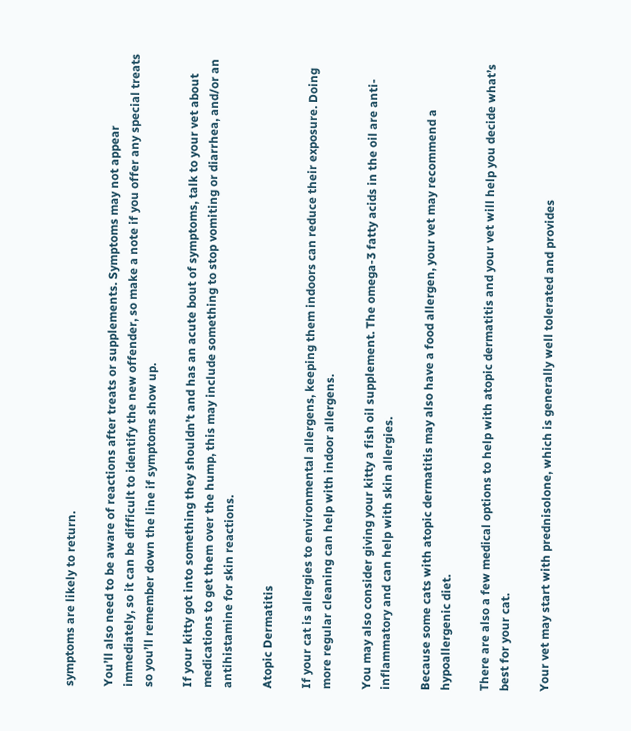symptoms are likely to return.

You’ll also need to be aware of reactions after treats or supplements. Symptoms may not appear immediately, so it can be difficult to identify the new offender, so make a note if you offer any special treats so you’ll remember down the line if symptoms show up.

If your kitty got into something they shouldn’t and has an acute bout of symptoms, talk to your vet about medications to get them over the hump, this may include something to stop vomiting or diarrhea, and/or an antihistamine for skin reactions.

Atopic Dermatitis

If your cat is allergies to environmental allergens, keeping them indoors can reduce their exposure. Doing more regular cleaning can help with indoor allergens.

You may also consider giving your kitty a fish oil supplement. The omega-3 fatty acids in the oil are anti-inflammatory and can help with skin allergies.

Because some cats with atopic dermatitis may also have a food allergen, your vet may recommend a hypoallergenic diet.

There are also a few medical options to help with atopic dermatitis and your vet will help you decide what’s best for your cat.

Your vet may start with prednisolone, which is generally well tolerated and provides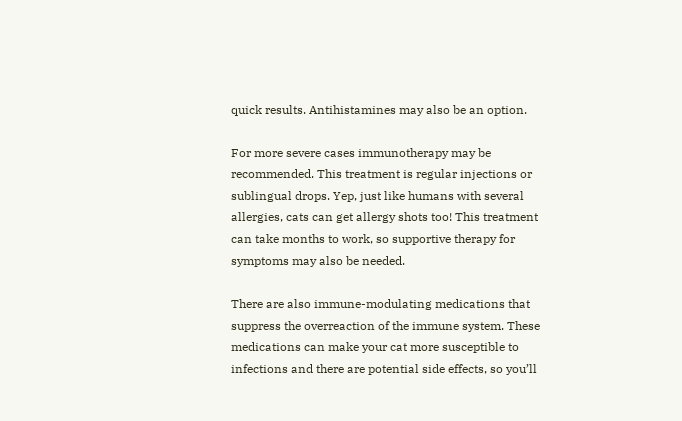quick results. Antihistamines may also be an option.

For more severe cases immunotherapy may be recommended. This treatment is regular injections or sublingual drops. Yep, just like humans with several allergies, cats can get allergy shots too! This treatment can take months to work, so supportive therapy for symptoms may also be needed.

There are also immune-modulating medications that suppress the overreaction of the immune system. These medications can make your cat more susceptible to infections and there are potential side effects, so you’ll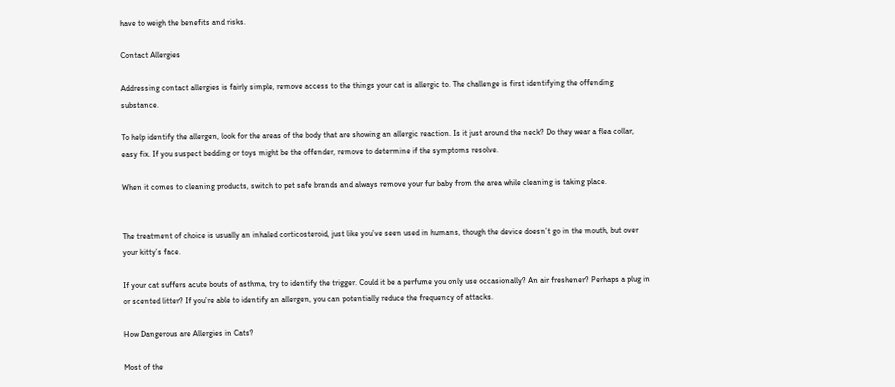have to weigh the benefits and risks.

Contact Allergies

Addressing contact allergies is fairly simple, remove access to the things your cat is allergic to. The challenge is first identifying the offending substance.

To help identify the allergen, look for the areas of the body that are showing an allergic reaction. Is it just around the neck? Do they wear a flea collar, easy fix. If you suspect bedding or toys might be the offender, remove to determine if the symptoms resolve.

When it comes to cleaning products, switch to pet safe brands and always remove your fur baby from the area while cleaning is taking place.


The treatment of choice is usually an inhaled corticosteroid, just like you’ve seen used in humans, though the device doesn’t go in the mouth, but over your kitty’s face.

If your cat suffers acute bouts of asthma, try to identify the trigger. Could it be a perfume you only use occasionally? An air freshener? Perhaps a plug in or scented litter? If you’re able to identify an allergen, you can potentially reduce the frequency of attacks.

How Dangerous are Allergies in Cats?

Most of the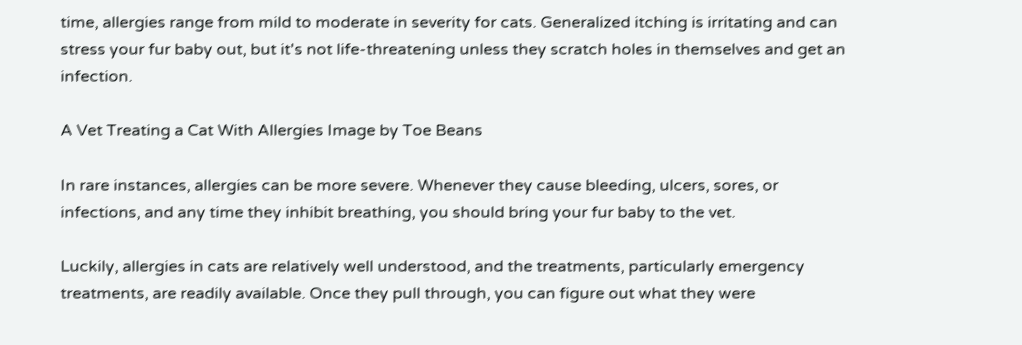time, allergies range from mild to moderate in severity for cats. Generalized itching is irritating and can stress your fur baby out, but it's not life-threatening unless they scratch holes in themselves and get an infection.

A Vet Treating a Cat With Allergies Image by Toe Beans

In rare instances, allergies can be more severe. Whenever they cause bleeding, ulcers, sores, or infections, and any time they inhibit breathing, you should bring your fur baby to the vet.

Luckily, allergies in cats are relatively well understood, and the treatments, particularly emergency treatments, are readily available. Once they pull through, you can figure out what they were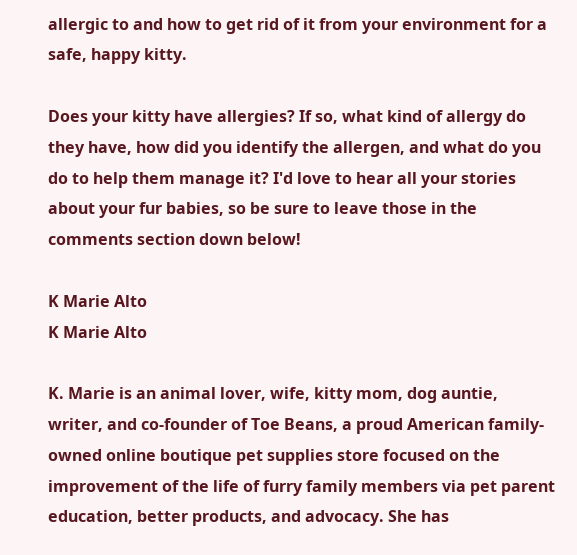allergic to and how to get rid of it from your environment for a safe, happy kitty.

Does your kitty have allergies? If so, what kind of allergy do they have, how did you identify the allergen, and what do you do to help them manage it? I'd love to hear all your stories about your fur babies, so be sure to leave those in the comments section down below!

K Marie Alto
K Marie Alto

K. Marie is an animal lover, wife, kitty mom, dog auntie, writer, and co-founder of Toe Beans, a proud American family-owned online boutique pet supplies store focused on the improvement of the life of furry family members via pet parent education, better products, and advocacy. She has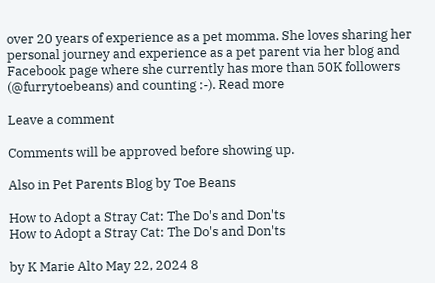over 20 years of experience as a pet momma. She loves sharing her personal journey and experience as a pet parent via her blog and Facebook page where she currently has more than 50K followers (@furrytoebeans) and counting :-). Read more

Leave a comment

Comments will be approved before showing up.

Also in Pet Parents Blog by Toe Beans

How to Adopt a Stray Cat: The Do's and Don'ts
How to Adopt a Stray Cat: The Do's and Don'ts

by K Marie Alto May 22, 2024 8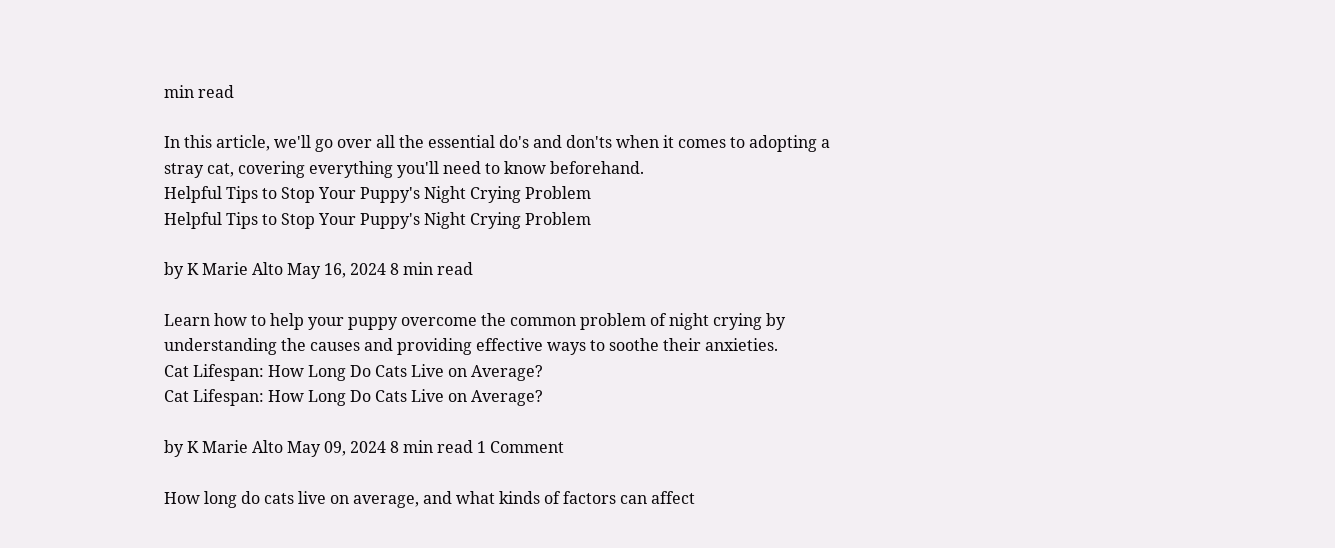min read

In this article, we'll go over all the essential do's and don'ts when it comes to adopting a stray cat, covering everything you'll need to know beforehand.
Helpful Tips to Stop Your Puppy's Night Crying Problem
Helpful Tips to Stop Your Puppy's Night Crying Problem

by K Marie Alto May 16, 2024 8 min read

Learn how to help your puppy overcome the common problem of night crying by understanding the causes and providing effective ways to soothe their anxieties.
Cat Lifespan: How Long Do Cats Live on Average?
Cat Lifespan: How Long Do Cats Live on Average?

by K Marie Alto May 09, 2024 8 min read 1 Comment

How long do cats live on average, and what kinds of factors can affect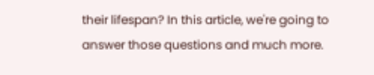their lifespan? In this article, we're going to answer those questions and much more.